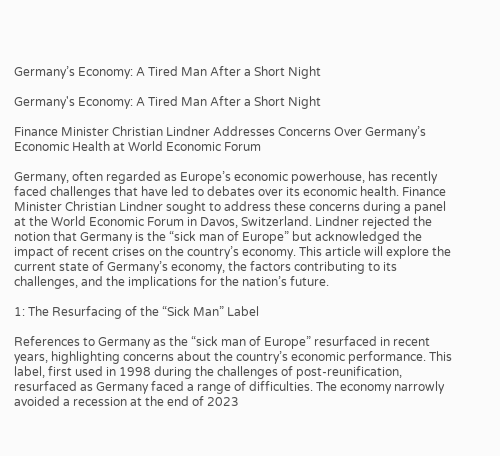Germany’s Economy: A Tired Man After a Short Night

Germany's Economy: A Tired Man After a Short Night

Finance Minister Christian Lindner Addresses Concerns Over Germany’s Economic Health at World Economic Forum

Germany, often regarded as Europe’s economic powerhouse, has recently faced challenges that have led to debates over its economic health. Finance Minister Christian Lindner sought to address these concerns during a panel at the World Economic Forum in Davos, Switzerland. Lindner rejected the notion that Germany is the “sick man of Europe” but acknowledged the impact of recent crises on the country’s economy. This article will explore the current state of Germany’s economy, the factors contributing to its challenges, and the implications for the nation’s future.

1: The Resurfacing of the “Sick Man” Label

References to Germany as the “sick man of Europe” resurfaced in recent years, highlighting concerns about the country’s economic performance. This label, first used in 1998 during the challenges of post-reunification, resurfaced as Germany faced a range of difficulties. The economy narrowly avoided a recession at the end of 2023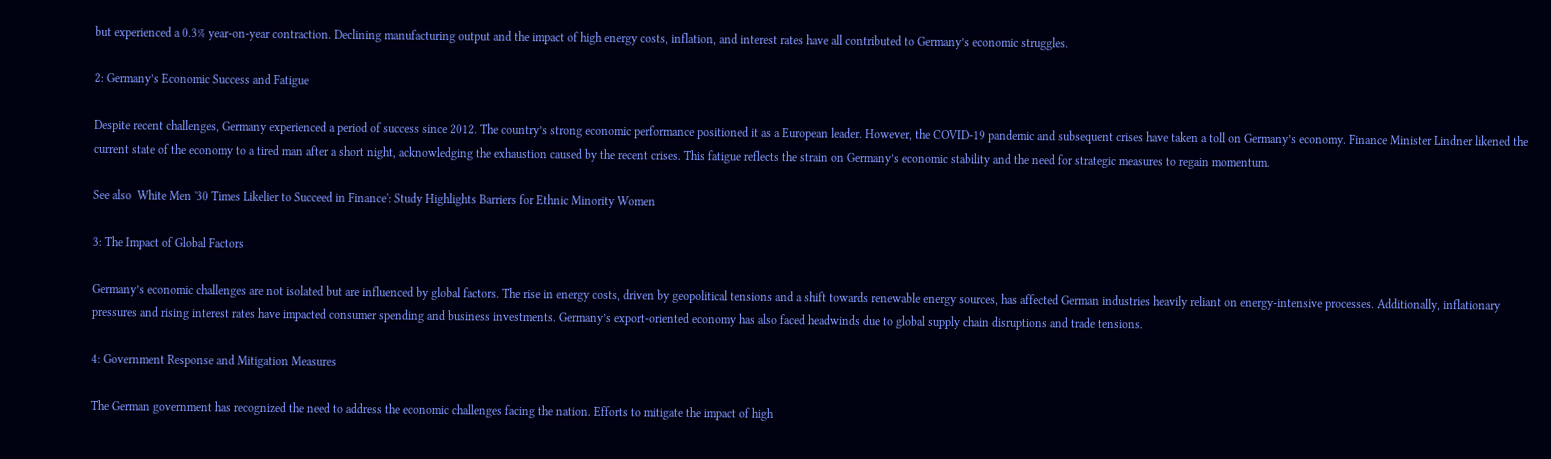but experienced a 0.3% year-on-year contraction. Declining manufacturing output and the impact of high energy costs, inflation, and interest rates have all contributed to Germany’s economic struggles.

2: Germany’s Economic Success and Fatigue

Despite recent challenges, Germany experienced a period of success since 2012. The country’s strong economic performance positioned it as a European leader. However, the COVID-19 pandemic and subsequent crises have taken a toll on Germany’s economy. Finance Minister Lindner likened the current state of the economy to a tired man after a short night, acknowledging the exhaustion caused by the recent crises. This fatigue reflects the strain on Germany’s economic stability and the need for strategic measures to regain momentum.

See also  White Men '30 Times Likelier to Succeed in Finance': Study Highlights Barriers for Ethnic Minority Women

3: The Impact of Global Factors

Germany’s economic challenges are not isolated but are influenced by global factors. The rise in energy costs, driven by geopolitical tensions and a shift towards renewable energy sources, has affected German industries heavily reliant on energy-intensive processes. Additionally, inflationary pressures and rising interest rates have impacted consumer spending and business investments. Germany’s export-oriented economy has also faced headwinds due to global supply chain disruptions and trade tensions.

4: Government Response and Mitigation Measures

The German government has recognized the need to address the economic challenges facing the nation. Efforts to mitigate the impact of high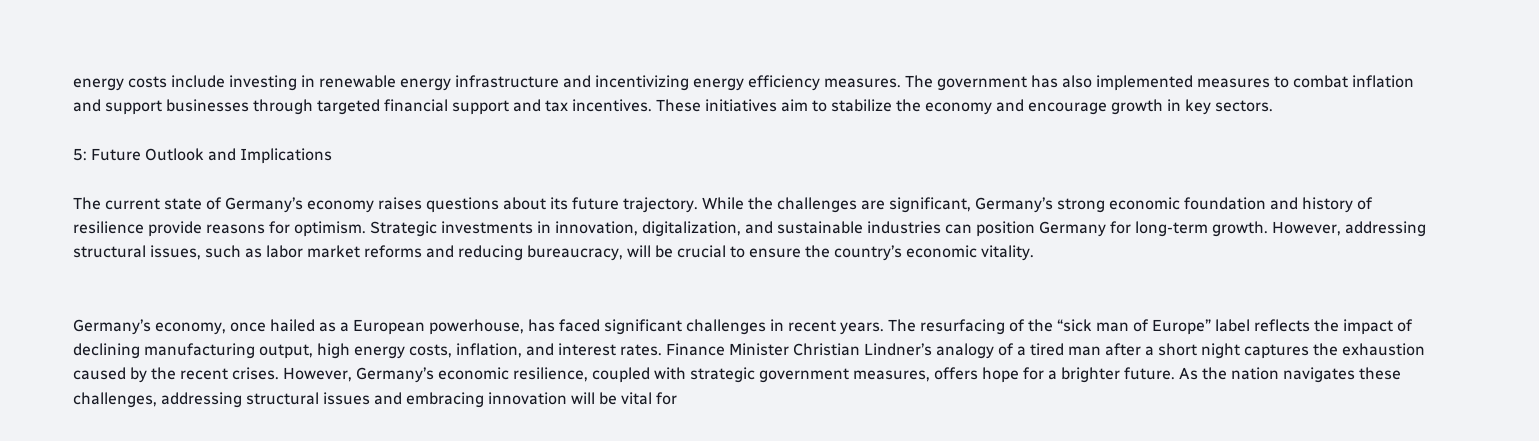energy costs include investing in renewable energy infrastructure and incentivizing energy efficiency measures. The government has also implemented measures to combat inflation and support businesses through targeted financial support and tax incentives. These initiatives aim to stabilize the economy and encourage growth in key sectors.

5: Future Outlook and Implications

The current state of Germany’s economy raises questions about its future trajectory. While the challenges are significant, Germany’s strong economic foundation and history of resilience provide reasons for optimism. Strategic investments in innovation, digitalization, and sustainable industries can position Germany for long-term growth. However, addressing structural issues, such as labor market reforms and reducing bureaucracy, will be crucial to ensure the country’s economic vitality.


Germany’s economy, once hailed as a European powerhouse, has faced significant challenges in recent years. The resurfacing of the “sick man of Europe” label reflects the impact of declining manufacturing output, high energy costs, inflation, and interest rates. Finance Minister Christian Lindner’s analogy of a tired man after a short night captures the exhaustion caused by the recent crises. However, Germany’s economic resilience, coupled with strategic government measures, offers hope for a brighter future. As the nation navigates these challenges, addressing structural issues and embracing innovation will be vital for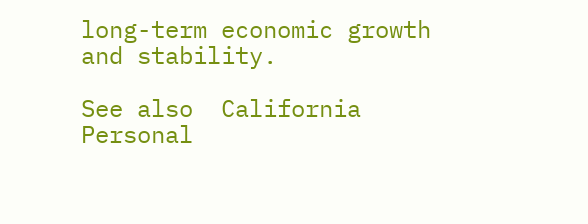long-term economic growth and stability.

See also  California Personal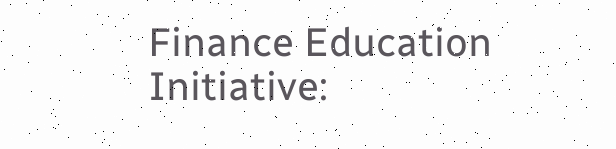Finance Education Initiative: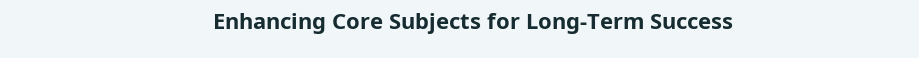Enhancing Core Subjects for Long-Term Success